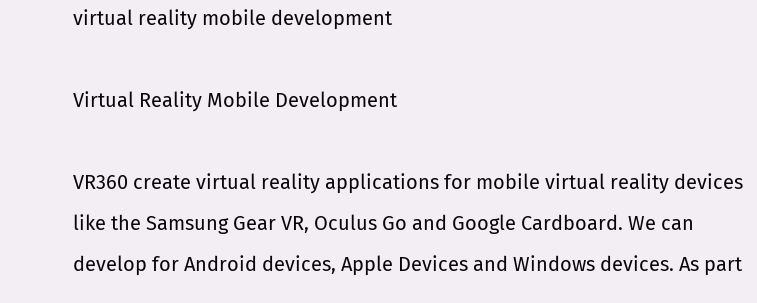virtual reality mobile development

Virtual Reality Mobile Development

VR360 create virtual reality applications for mobile virtual reality devices like the Samsung Gear VR, Oculus Go and Google Cardboard. We can develop for Android devices, Apple Devices and Windows devices. As part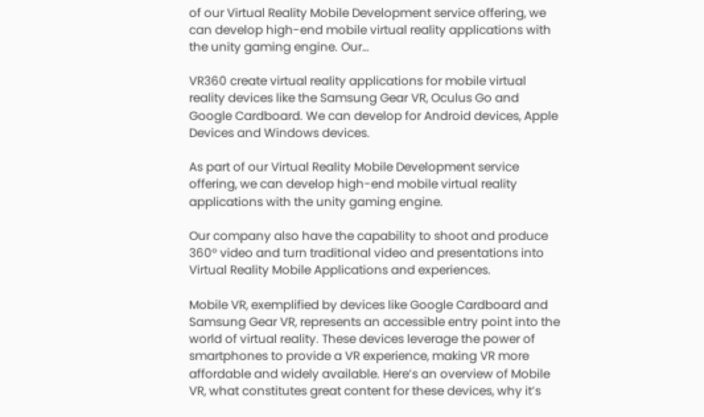of our Virtual Reality Mobile Development service offering, we can develop high-end mobile virtual reality applications with the unity gaming engine. Our…

VR360 create virtual reality applications for mobile virtual reality devices like the Samsung Gear VR, Oculus Go and Google Cardboard. We can develop for Android devices, Apple Devices and Windows devices.

As part of our Virtual Reality Mobile Development service offering, we can develop high-end mobile virtual reality applications with the unity gaming engine.

Our company also have the capability to shoot and produce 360° video and turn traditional video and presentations into Virtual Reality Mobile Applications and experiences.

Mobile VR, exemplified by devices like Google Cardboard and Samsung Gear VR, represents an accessible entry point into the world of virtual reality. These devices leverage the power of smartphones to provide a VR experience, making VR more affordable and widely available. Here’s an overview of Mobile VR, what constitutes great content for these devices, why it’s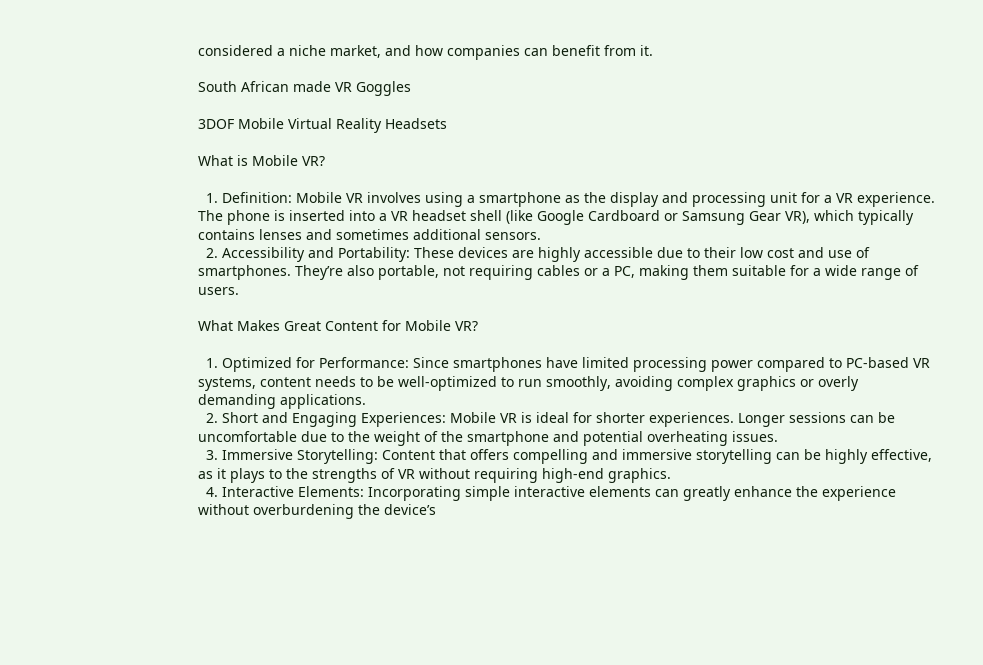considered a niche market, and how companies can benefit from it.

South African made VR Goggles

3DOF Mobile Virtual Reality Headsets

What is Mobile VR?

  1. Definition: Mobile VR involves using a smartphone as the display and processing unit for a VR experience. The phone is inserted into a VR headset shell (like Google Cardboard or Samsung Gear VR), which typically contains lenses and sometimes additional sensors.
  2. Accessibility and Portability: These devices are highly accessible due to their low cost and use of smartphones. They’re also portable, not requiring cables or a PC, making them suitable for a wide range of users.

What Makes Great Content for Mobile VR?

  1. Optimized for Performance: Since smartphones have limited processing power compared to PC-based VR systems, content needs to be well-optimized to run smoothly, avoiding complex graphics or overly demanding applications.
  2. Short and Engaging Experiences: Mobile VR is ideal for shorter experiences. Longer sessions can be uncomfortable due to the weight of the smartphone and potential overheating issues.
  3. Immersive Storytelling: Content that offers compelling and immersive storytelling can be highly effective, as it plays to the strengths of VR without requiring high-end graphics.
  4. Interactive Elements: Incorporating simple interactive elements can greatly enhance the experience without overburdening the device’s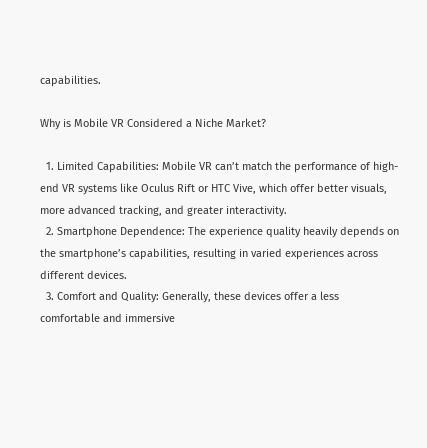capabilities.

Why is Mobile VR Considered a Niche Market?

  1. Limited Capabilities: Mobile VR can’t match the performance of high-end VR systems like Oculus Rift or HTC Vive, which offer better visuals, more advanced tracking, and greater interactivity.
  2. Smartphone Dependence: The experience quality heavily depends on the smartphone’s capabilities, resulting in varied experiences across different devices.
  3. Comfort and Quality: Generally, these devices offer a less comfortable and immersive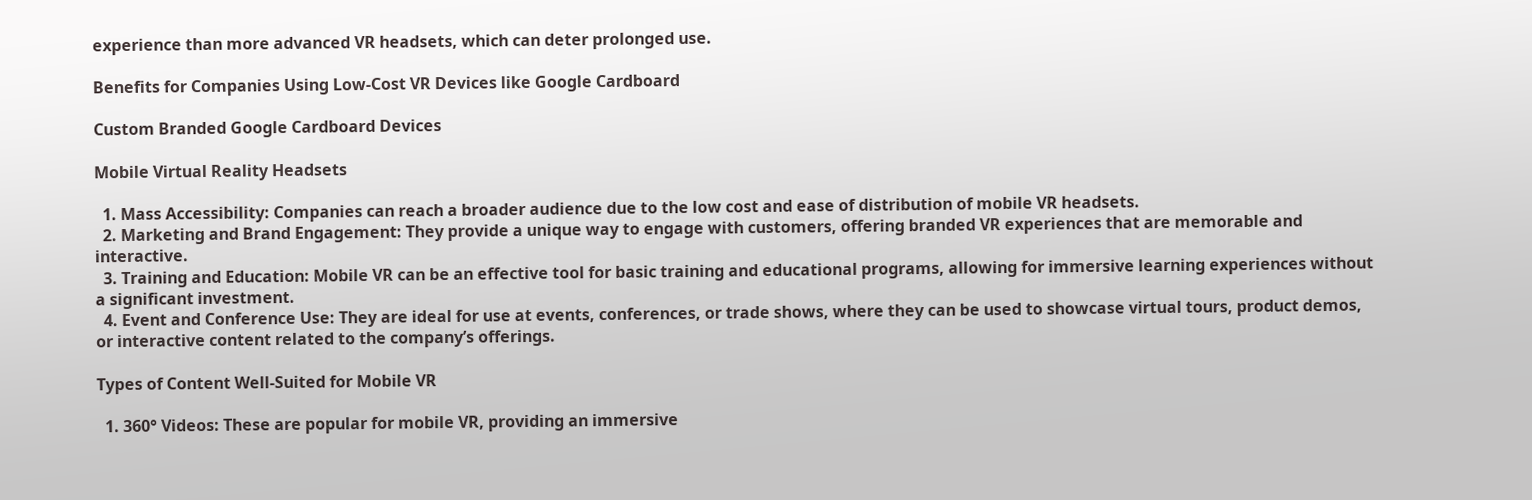experience than more advanced VR headsets, which can deter prolonged use.

Benefits for Companies Using Low-Cost VR Devices like Google Cardboard

Custom Branded Google Cardboard Devices

Mobile Virtual Reality Headsets

  1. Mass Accessibility: Companies can reach a broader audience due to the low cost and ease of distribution of mobile VR headsets.
  2. Marketing and Brand Engagement: They provide a unique way to engage with customers, offering branded VR experiences that are memorable and interactive.
  3. Training and Education: Mobile VR can be an effective tool for basic training and educational programs, allowing for immersive learning experiences without a significant investment.
  4. Event and Conference Use: They are ideal for use at events, conferences, or trade shows, where they can be used to showcase virtual tours, product demos, or interactive content related to the company’s offerings.

Types of Content Well-Suited for Mobile VR

  1. 360° Videos: These are popular for mobile VR, providing an immersive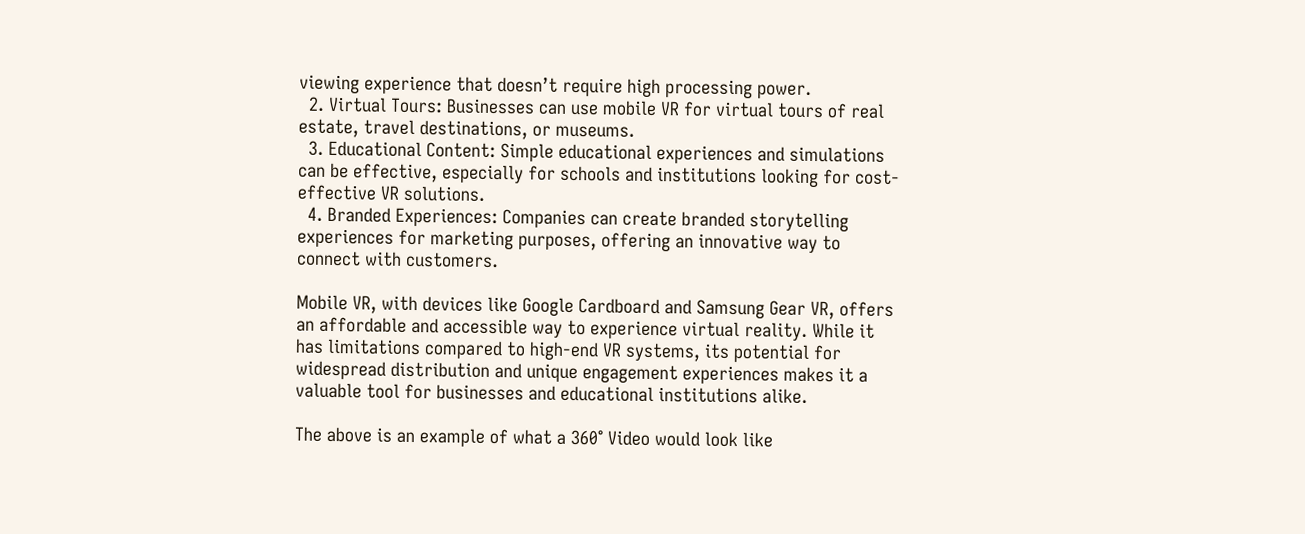viewing experience that doesn’t require high processing power.
  2. Virtual Tours: Businesses can use mobile VR for virtual tours of real estate, travel destinations, or museums.
  3. Educational Content: Simple educational experiences and simulations can be effective, especially for schools and institutions looking for cost-effective VR solutions.
  4. Branded Experiences: Companies can create branded storytelling experiences for marketing purposes, offering an innovative way to connect with customers.

Mobile VR, with devices like Google Cardboard and Samsung Gear VR, offers an affordable and accessible way to experience virtual reality. While it has limitations compared to high-end VR systems, its potential for widespread distribution and unique engagement experiences makes it a valuable tool for businesses and educational institutions alike.

The above is an example of what a 360° Video would look like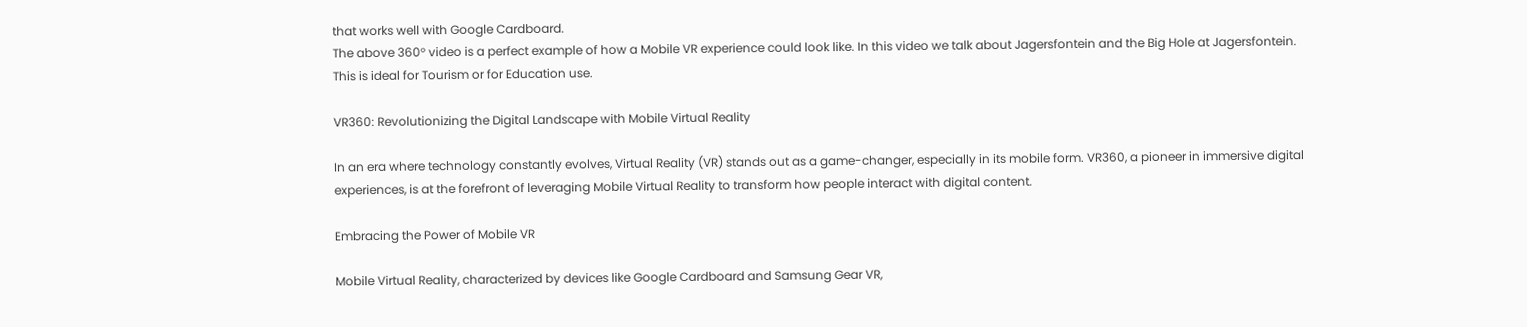that works well with Google Cardboard.
The above 360° video is a perfect example of how a Mobile VR experience could look like. In this video we talk about Jagersfontein and the Big Hole at Jagersfontein. This is ideal for Tourism or for Education use.

VR360: Revolutionizing the Digital Landscape with Mobile Virtual Reality

In an era where technology constantly evolves, Virtual Reality (VR) stands out as a game-changer, especially in its mobile form. VR360, a pioneer in immersive digital experiences, is at the forefront of leveraging Mobile Virtual Reality to transform how people interact with digital content.

Embracing the Power of Mobile VR

Mobile Virtual Reality, characterized by devices like Google Cardboard and Samsung Gear VR,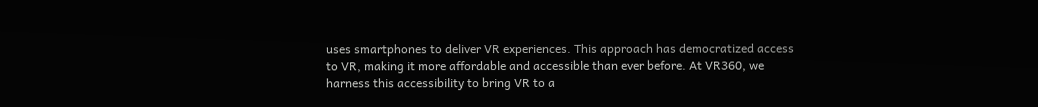uses smartphones to deliver VR experiences. This approach has democratized access to VR, making it more affordable and accessible than ever before. At VR360, we harness this accessibility to bring VR to a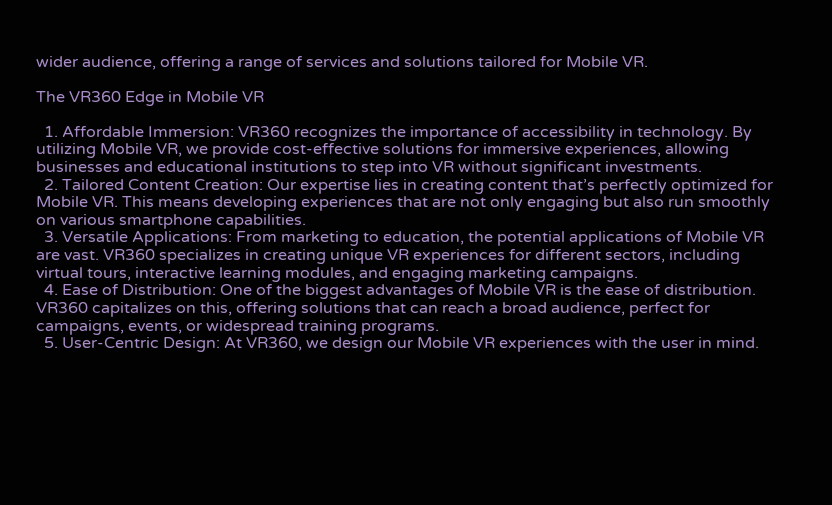wider audience, offering a range of services and solutions tailored for Mobile VR.

The VR360 Edge in Mobile VR

  1. Affordable Immersion: VR360 recognizes the importance of accessibility in technology. By utilizing Mobile VR, we provide cost-effective solutions for immersive experiences, allowing businesses and educational institutions to step into VR without significant investments.
  2. Tailored Content Creation: Our expertise lies in creating content that’s perfectly optimized for Mobile VR. This means developing experiences that are not only engaging but also run smoothly on various smartphone capabilities.
  3. Versatile Applications: From marketing to education, the potential applications of Mobile VR are vast. VR360 specializes in creating unique VR experiences for different sectors, including virtual tours, interactive learning modules, and engaging marketing campaigns.
  4. Ease of Distribution: One of the biggest advantages of Mobile VR is the ease of distribution. VR360 capitalizes on this, offering solutions that can reach a broad audience, perfect for campaigns, events, or widespread training programs.
  5. User-Centric Design: At VR360, we design our Mobile VR experiences with the user in mind.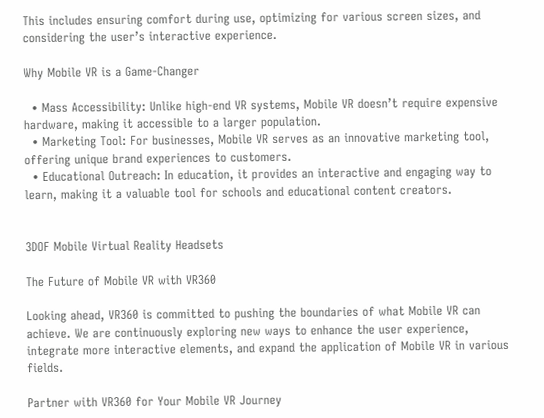This includes ensuring comfort during use, optimizing for various screen sizes, and considering the user’s interactive experience.

Why Mobile VR is a Game-Changer

  • Mass Accessibility: Unlike high-end VR systems, Mobile VR doesn’t require expensive hardware, making it accessible to a larger population.
  • Marketing Tool: For businesses, Mobile VR serves as an innovative marketing tool, offering unique brand experiences to customers.
  • Educational Outreach: In education, it provides an interactive and engaging way to learn, making it a valuable tool for schools and educational content creators.


3DOF Mobile Virtual Reality Headsets

The Future of Mobile VR with VR360

Looking ahead, VR360 is committed to pushing the boundaries of what Mobile VR can achieve. We are continuously exploring new ways to enhance the user experience, integrate more interactive elements, and expand the application of Mobile VR in various fields.

Partner with VR360 for Your Mobile VR Journey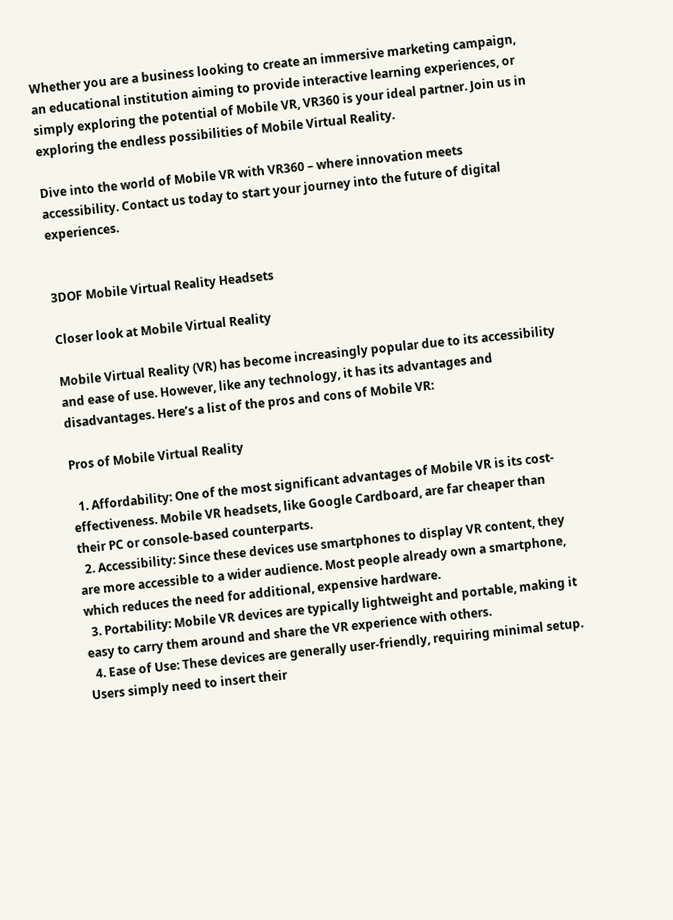Whether you are a business looking to create an immersive marketing campaign, an educational institution aiming to provide interactive learning experiences, or simply exploring the potential of Mobile VR, VR360 is your ideal partner. Join us in exploring the endless possibilities of Mobile Virtual Reality.

Dive into the world of Mobile VR with VR360 – where innovation meets accessibility. Contact us today to start your journey into the future of digital experiences.


3DOF Mobile Virtual Reality Headsets

Closer look at Mobile Virtual Reality

Mobile Virtual Reality (VR) has become increasingly popular due to its accessibility and ease of use. However, like any technology, it has its advantages and disadvantages. Here’s a list of the pros and cons of Mobile VR:

Pros of Mobile Virtual Reality

  1. Affordability: One of the most significant advantages of Mobile VR is its cost-effectiveness. Mobile VR headsets, like Google Cardboard, are far cheaper than their PC or console-based counterparts.
  2. Accessibility: Since these devices use smartphones to display VR content, they are more accessible to a wider audience. Most people already own a smartphone, which reduces the need for additional, expensive hardware.
  3. Portability: Mobile VR devices are typically lightweight and portable, making it easy to carry them around and share the VR experience with others.
  4. Ease of Use: These devices are generally user-friendly, requiring minimal setup. Users simply need to insert their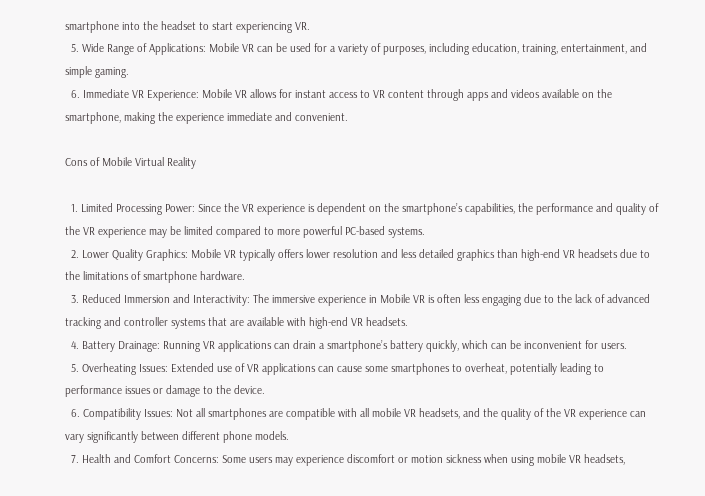smartphone into the headset to start experiencing VR.
  5. Wide Range of Applications: Mobile VR can be used for a variety of purposes, including education, training, entertainment, and simple gaming.
  6. Immediate VR Experience: Mobile VR allows for instant access to VR content through apps and videos available on the smartphone, making the experience immediate and convenient.

Cons of Mobile Virtual Reality

  1. Limited Processing Power: Since the VR experience is dependent on the smartphone’s capabilities, the performance and quality of the VR experience may be limited compared to more powerful PC-based systems.
  2. Lower Quality Graphics: Mobile VR typically offers lower resolution and less detailed graphics than high-end VR headsets due to the limitations of smartphone hardware.
  3. Reduced Immersion and Interactivity: The immersive experience in Mobile VR is often less engaging due to the lack of advanced tracking and controller systems that are available with high-end VR headsets.
  4. Battery Drainage: Running VR applications can drain a smartphone’s battery quickly, which can be inconvenient for users.
  5. Overheating Issues: Extended use of VR applications can cause some smartphones to overheat, potentially leading to performance issues or damage to the device.
  6. Compatibility Issues: Not all smartphones are compatible with all mobile VR headsets, and the quality of the VR experience can vary significantly between different phone models.
  7. Health and Comfort Concerns: Some users may experience discomfort or motion sickness when using mobile VR headsets,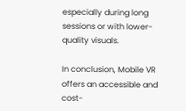especially during long sessions or with lower-quality visuals.

In conclusion, Mobile VR offers an accessible and cost-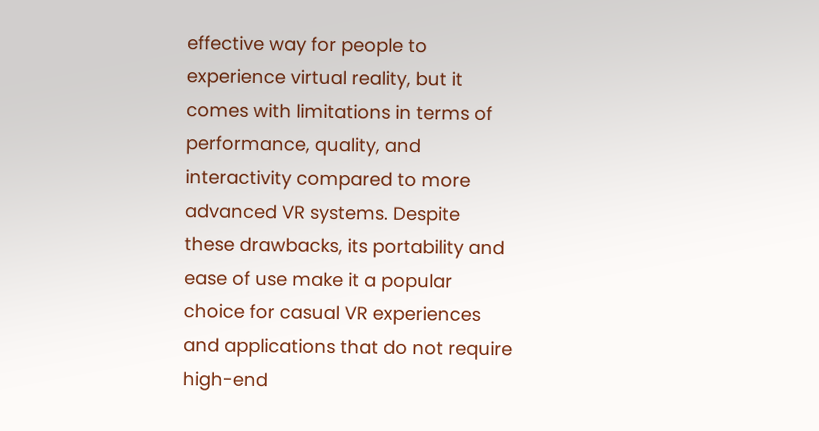effective way for people to experience virtual reality, but it comes with limitations in terms of performance, quality, and interactivity compared to more advanced VR systems. Despite these drawbacks, its portability and ease of use make it a popular choice for casual VR experiences and applications that do not require high-end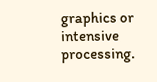graphics or intensive processing.